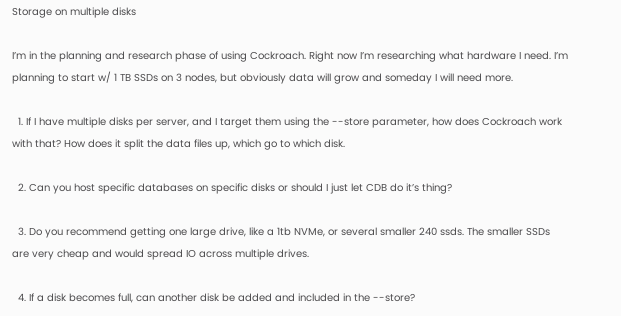Storage on multiple disks

I’m in the planning and research phase of using Cockroach. Right now I’m researching what hardware I need. I’m planning to start w/ 1 TB SSDs on 3 nodes, but obviously data will grow and someday I will need more.

  1. If I have multiple disks per server, and I target them using the --store parameter, how does Cockroach work with that? How does it split the data files up, which go to which disk.

  2. Can you host specific databases on specific disks or should I just let CDB do it’s thing?

  3. Do you recommend getting one large drive, like a 1tb NVMe, or several smaller 240 ssds. The smaller SSDs are very cheap and would spread IO across multiple drives.

  4. If a disk becomes full, can another disk be added and included in the --store?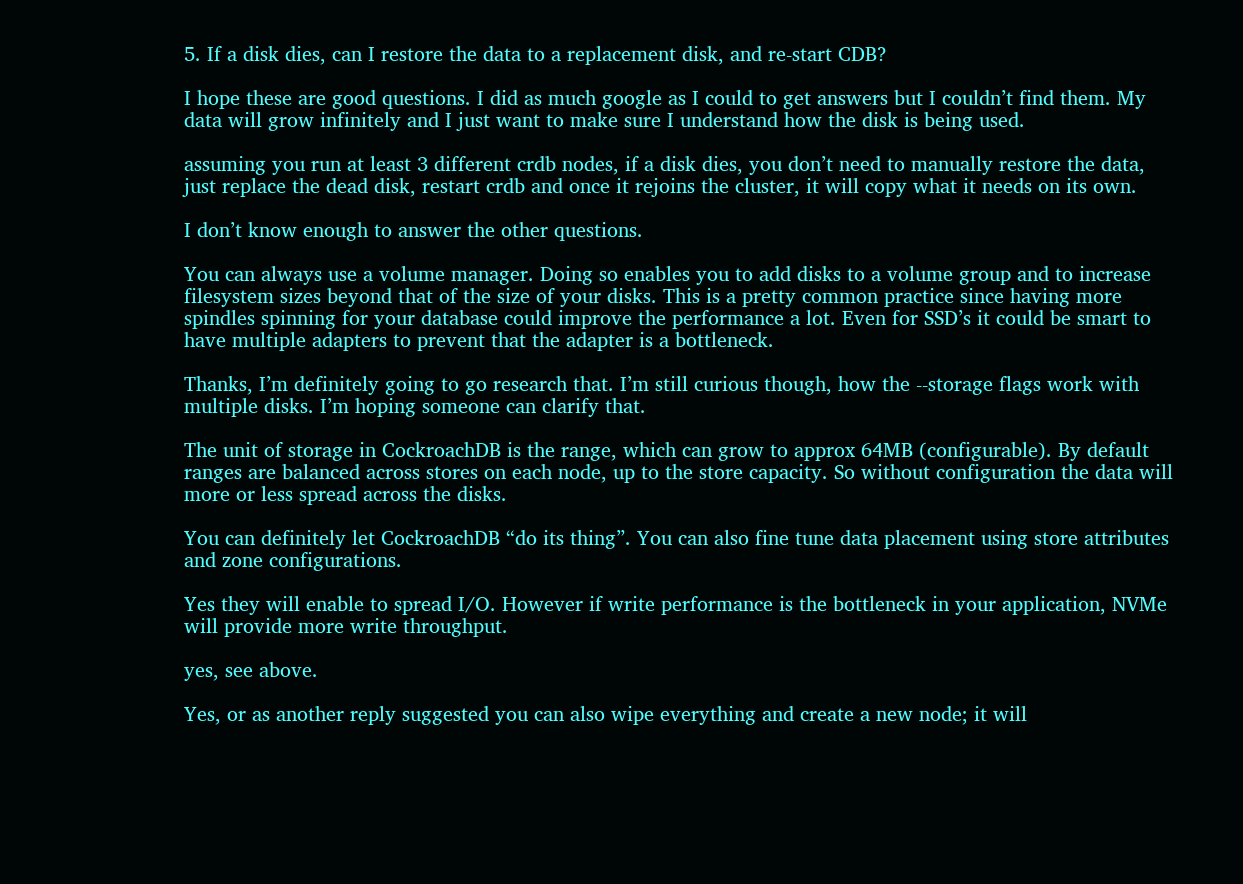5. If a disk dies, can I restore the data to a replacement disk, and re-start CDB?

I hope these are good questions. I did as much google as I could to get answers but I couldn’t find them. My data will grow infinitely and I just want to make sure I understand how the disk is being used.

assuming you run at least 3 different crdb nodes, if a disk dies, you don’t need to manually restore the data, just replace the dead disk, restart crdb and once it rejoins the cluster, it will copy what it needs on its own.

I don’t know enough to answer the other questions.

You can always use a volume manager. Doing so enables you to add disks to a volume group and to increase filesystem sizes beyond that of the size of your disks. This is a pretty common practice since having more spindles spinning for your database could improve the performance a lot. Even for SSD’s it could be smart to have multiple adapters to prevent that the adapter is a bottleneck.

Thanks, I’m definitely going to go research that. I’m still curious though, how the --storage flags work with multiple disks. I’m hoping someone can clarify that.

The unit of storage in CockroachDB is the range, which can grow to approx 64MB (configurable). By default ranges are balanced across stores on each node, up to the store capacity. So without configuration the data will more or less spread across the disks.

You can definitely let CockroachDB “do its thing”. You can also fine tune data placement using store attributes and zone configurations.

Yes they will enable to spread I/O. However if write performance is the bottleneck in your application, NVMe will provide more write throughput.

yes, see above.

Yes, or as another reply suggested you can also wipe everything and create a new node; it will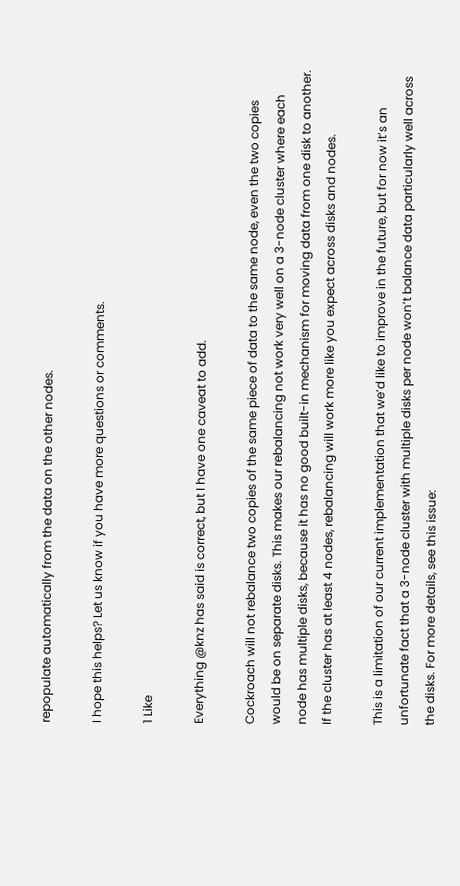repopulate automatically from the data on the other nodes.

I hope this helps? Let us know if you have more questions or comments.

1 Like

Everything @knz has said is correct, but I have one caveat to add.

Cockroach will not rebalance two copies of the same piece of data to the same node, even the two copies would be on separate disks. This makes our rebalancing not work very well on a 3-node cluster where each node has multiple disks, because it has no good built-in mechanism for moving data from one disk to another. If the cluster has at least 4 nodes, rebalancing will work more like you expect across disks and nodes.

This is a limitation of our current implementation that we’d like to improve in the future, but for now it’s an unfortunate fact that a 3-node cluster with multiple disks per node won’t balance data particularly well across the disks. For more details, see this issue: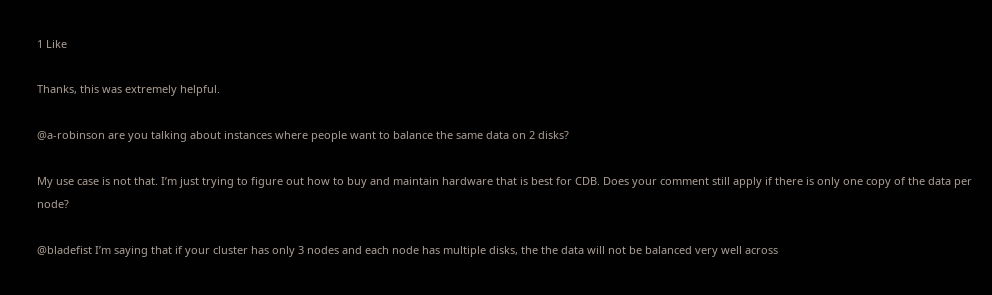1 Like

Thanks, this was extremely helpful.

@a-robinson are you talking about instances where people want to balance the same data on 2 disks?

My use case is not that. I’m just trying to figure out how to buy and maintain hardware that is best for CDB. Does your comment still apply if there is only one copy of the data per node?

@bladefist I’m saying that if your cluster has only 3 nodes and each node has multiple disks, the the data will not be balanced very well across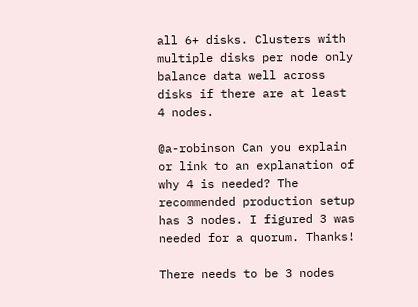all 6+ disks. Clusters with multiple disks per node only balance data well across disks if there are at least 4 nodes.

@a-robinson Can you explain or link to an explanation of why 4 is needed? The recommended production setup has 3 nodes. I figured 3 was needed for a quorum. Thanks!

There needs to be 3 nodes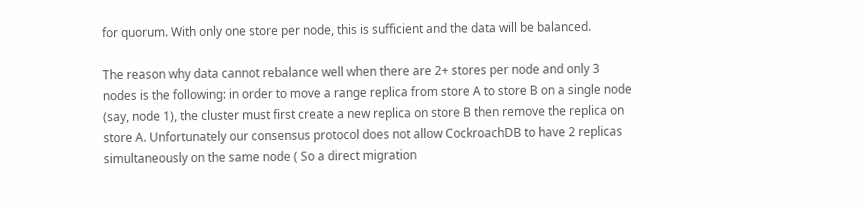for quorum. With only one store per node, this is sufficient and the data will be balanced.

The reason why data cannot rebalance well when there are 2+ stores per node and only 3 nodes is the following: in order to move a range replica from store A to store B on a single node (say, node 1), the cluster must first create a new replica on store B then remove the replica on store A. Unfortunately our consensus protocol does not allow CockroachDB to have 2 replicas simultaneously on the same node ( So a direct migration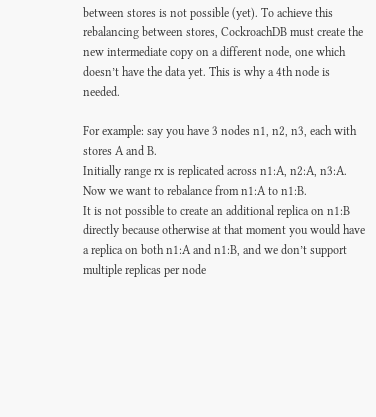between stores is not possible (yet). To achieve this rebalancing between stores, CockroachDB must create the new intermediate copy on a different node, one which doesn’t have the data yet. This is why a 4th node is needed.

For example: say you have 3 nodes n1, n2, n3, each with stores A and B.
Initially range rx is replicated across n1:A, n2:A, n3:A.
Now we want to rebalance from n1:A to n1:B.
It is not possible to create an additional replica on n1:B directly because otherwise at that moment you would have a replica on both n1:A and n1:B, and we don’t support multiple replicas per node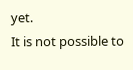yet.
It is not possible to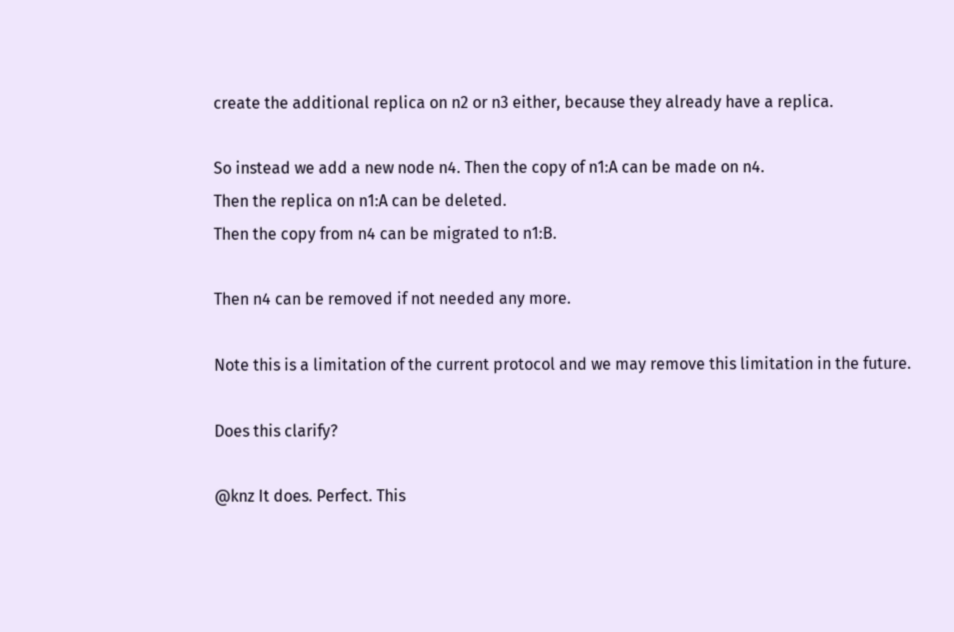create the additional replica on n2 or n3 either, because they already have a replica.

So instead we add a new node n4. Then the copy of n1:A can be made on n4.
Then the replica on n1:A can be deleted.
Then the copy from n4 can be migrated to n1:B.

Then n4 can be removed if not needed any more.

Note this is a limitation of the current protocol and we may remove this limitation in the future.

Does this clarify?

@knz It does. Perfect. This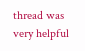thread was very helpful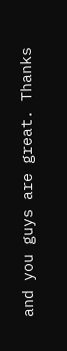and you guys are great. Thanks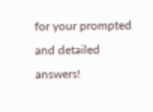for your prompted and detailed answers!